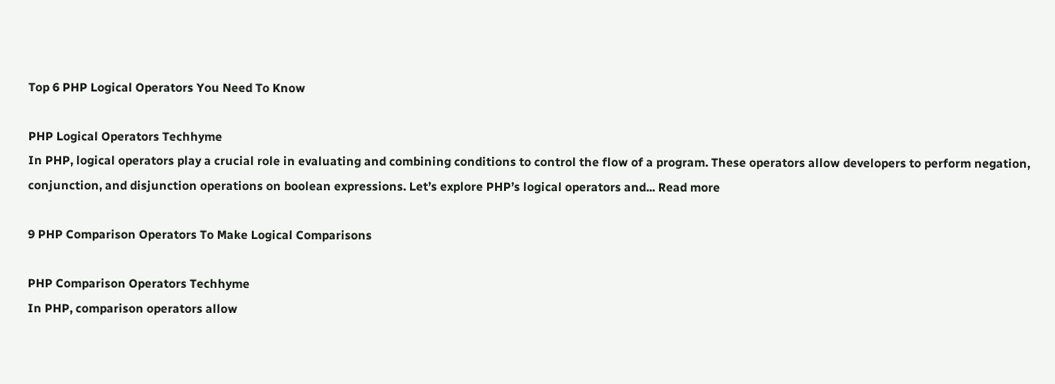Top 6 PHP Logical Operators You Need To Know

PHP Logical Operators Techhyme
In PHP, logical operators play a crucial role in evaluating and combining conditions to control the flow of a program. These operators allow developers to perform negation, conjunction, and disjunction operations on boolean expressions. Let’s explore PHP’s logical operators and... Read more

9 PHP Comparison Operators To Make Logical Comparisons

PHP Comparison Operators Techhyme
In PHP, comparison operators allow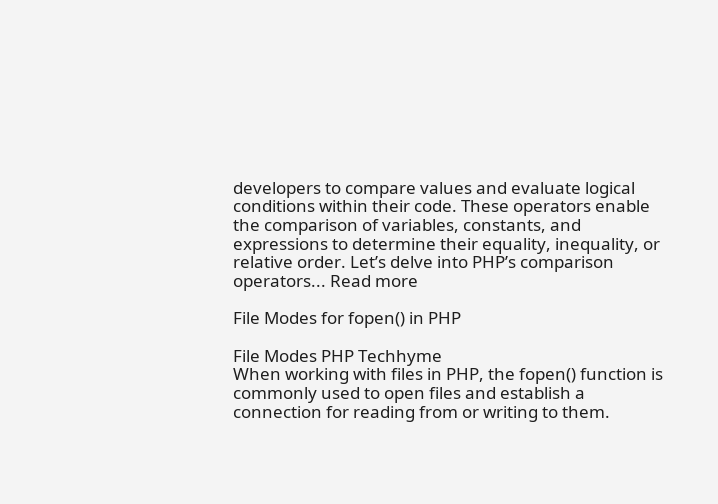developers to compare values and evaluate logical conditions within their code. These operators enable the comparison of variables, constants, and expressions to determine their equality, inequality, or relative order. Let’s delve into PHP’s comparison operators... Read more

File Modes for fopen() in PHP

File Modes PHP Techhyme
When working with files in PHP, the fopen() function is commonly used to open files and establish a connection for reading from or writing to them.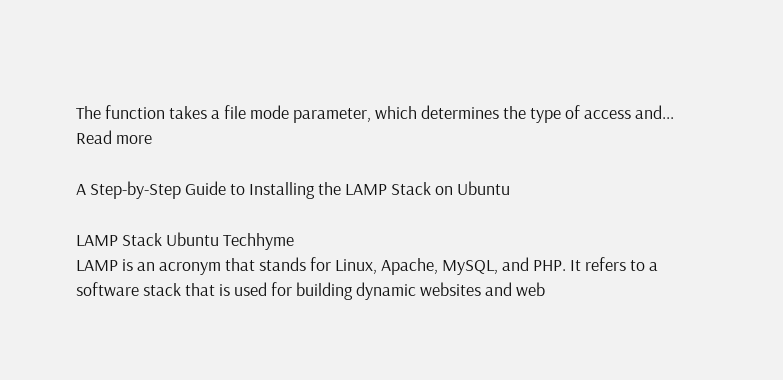The function takes a file mode parameter, which determines the type of access and... Read more

A Step-by-Step Guide to Installing the LAMP Stack on Ubuntu

LAMP Stack Ubuntu Techhyme
LAMP is an acronym that stands for Linux, Apache, MySQL, and PHP. It refers to a software stack that is used for building dynamic websites and web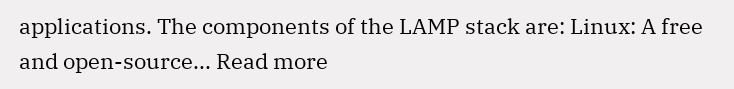applications. The components of the LAMP stack are: Linux: A free and open-source... Read more